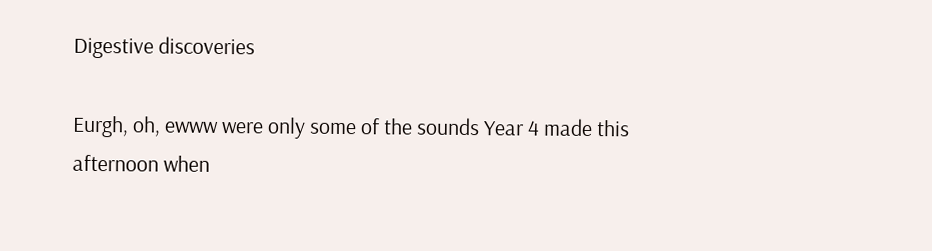Digestive discoveries

Eurgh, oh, ewww were only some of the sounds Year 4 made this afternoon when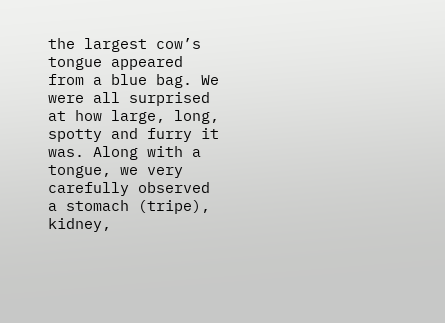the largest cow’s tongue appeared from a blue bag. We were all surprised at how large, long, spotty and furry it was. Along with a tongue, we very carefully observed a stomach (tripe), kidney,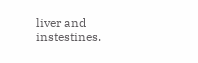liver and instestines.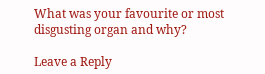What was your favourite or most disgusting organ and why?

Leave a Reply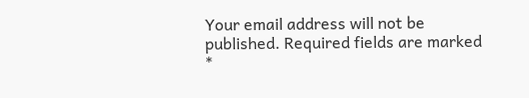Your email address will not be published. Required fields are marked *